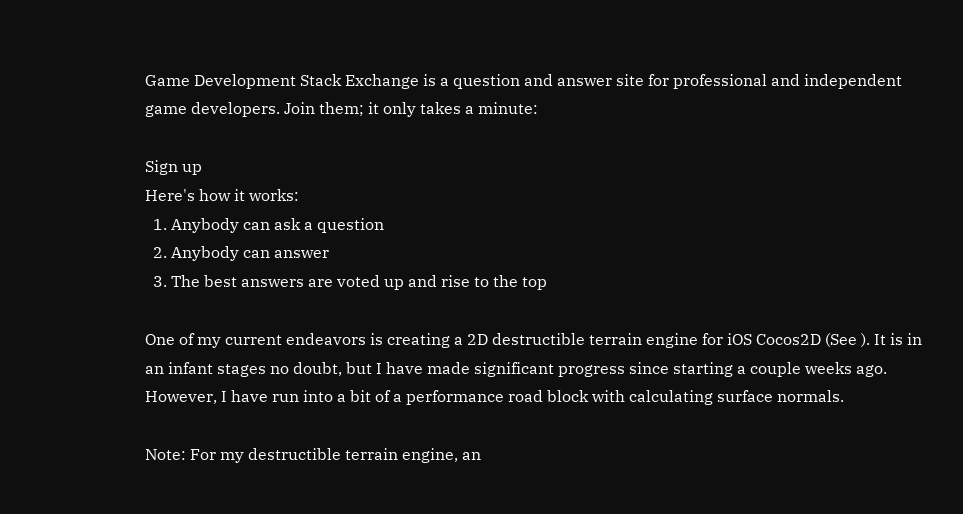Game Development Stack Exchange is a question and answer site for professional and independent game developers. Join them; it only takes a minute:

Sign up
Here's how it works:
  1. Anybody can ask a question
  2. Anybody can answer
  3. The best answers are voted up and rise to the top

One of my current endeavors is creating a 2D destructible terrain engine for iOS Cocos2D (See ). It is in an infant stages no doubt, but I have made significant progress since starting a couple weeks ago. However, I have run into a bit of a performance road block with calculating surface normals.

Note: For my destructible terrain engine, an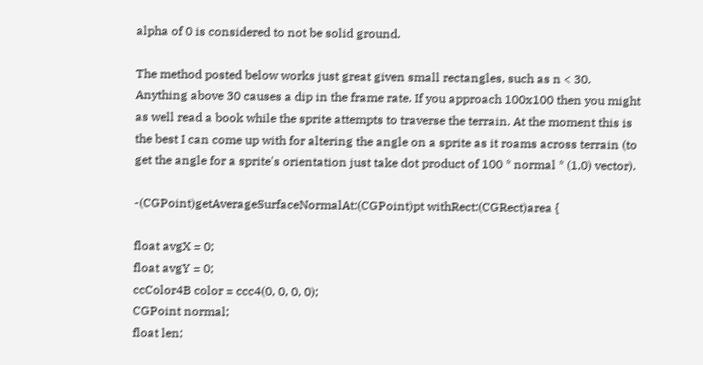alpha of 0 is considered to not be solid ground.

The method posted below works just great given small rectangles, such as n < 30. Anything above 30 causes a dip in the frame rate. If you approach 100x100 then you might as well read a book while the sprite attempts to traverse the terrain. At the moment this is the best I can come up with for altering the angle on a sprite as it roams across terrain (to get the angle for a sprite's orientation just take dot product of 100 * normal * (1,0) vector).

-(CGPoint)getAverageSurfaceNormalAt:(CGPoint)pt withRect:(CGRect)area {

float avgX = 0;
float avgY = 0;
ccColor4B color = ccc4(0, 0, 0, 0);
CGPoint normal;
float len;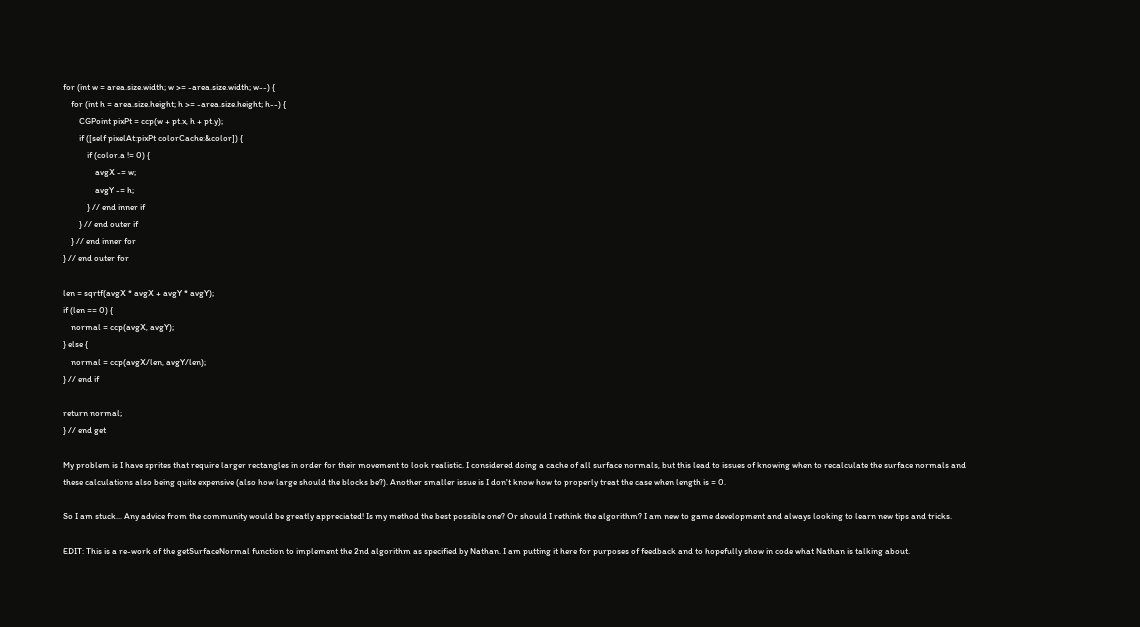for (int w = area.size.width; w >= -area.size.width; w--) {
    for (int h = area.size.height; h >= -area.size.height; h--) {
        CGPoint pixPt = ccp(w + pt.x, h + pt.y);
        if ([self pixelAt:pixPt colorCache:&color]) {
            if (color.a != 0) {
                avgX -= w;
                avgY -= h;
            } // end inner if
        } // end outer if
    } // end inner for
} // end outer for

len = sqrtf(avgX * avgX + avgY * avgY);
if (len == 0) {
    normal = ccp(avgX, avgY);
} else {
    normal = ccp(avgX/len, avgY/len);
} // end if

return normal;
} // end get

My problem is I have sprites that require larger rectangles in order for their movement to look realistic. I considered doing a cache of all surface normals, but this lead to issues of knowing when to recalculate the surface normals and these calculations also being quite expensive (also how large should the blocks be?). Another smaller issue is I don't know how to properly treat the case when length is = 0.

So I am stuck... Any advice from the community would be greatly appreciated! Is my method the best possible one? Or should I rethink the algorithm? I am new to game development and always looking to learn new tips and tricks.

EDIT: This is a re-work of the getSurfaceNormal function to implement the 2nd algorithm as specified by Nathan. I am putting it here for purposes of feedback and to hopefully show in code what Nathan is talking about.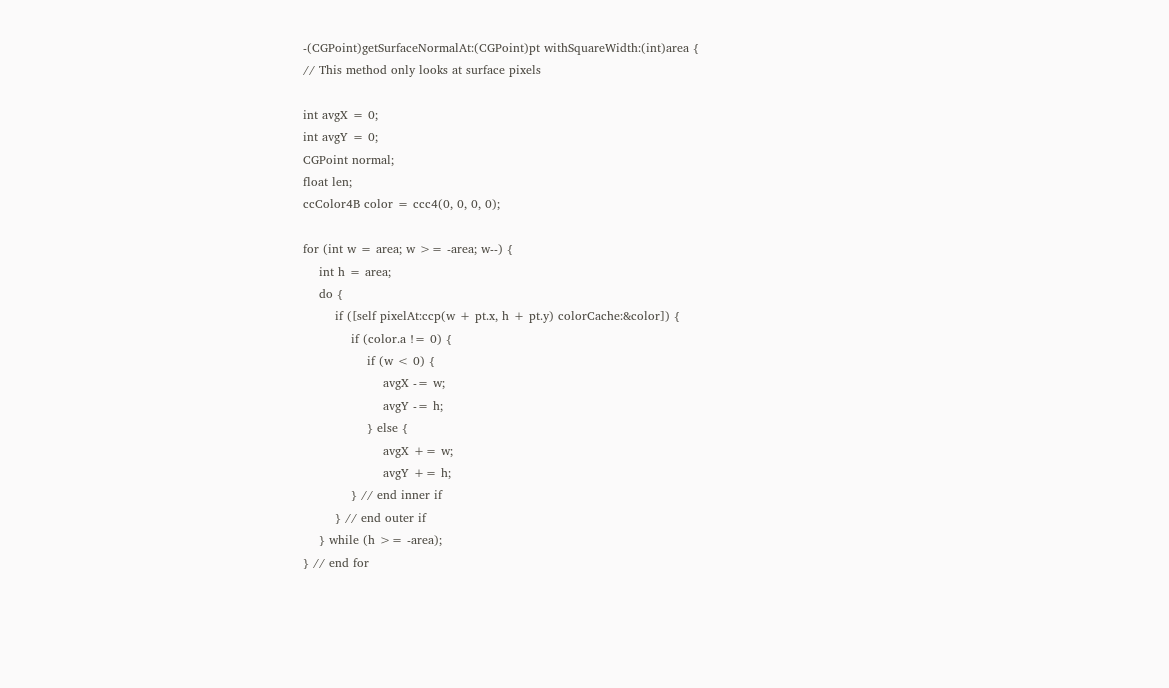-(CGPoint)getSurfaceNormalAt:(CGPoint)pt withSquareWidth:(int)area {
// This method only looks at surface pixels

int avgX = 0;
int avgY = 0;
CGPoint normal;
float len;
ccColor4B color = ccc4(0, 0, 0, 0);

for (int w = area; w >= -area; w--) {
    int h = area;
    do {
        if ([self pixelAt:ccp(w + pt.x, h + pt.y) colorCache:&color]) {
            if (color.a != 0) {
                if (w < 0) {
                    avgX -= w;
                    avgY -= h;
                } else {
                    avgX += w;
                    avgY += h;
            } // end inner if
        } // end outer if
    } while (h >= -area);
} // end for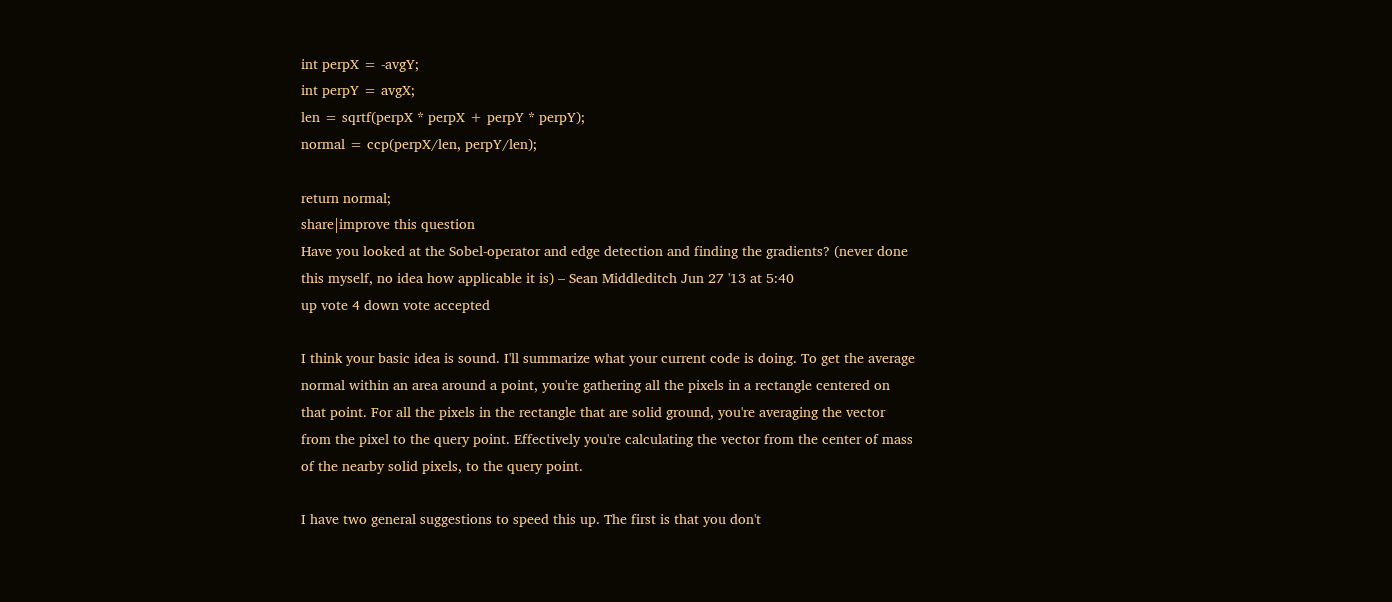int perpX = -avgY;
int perpY = avgX;
len = sqrtf(perpX * perpX + perpY * perpY);
normal = ccp(perpX/len, perpY/len);

return normal;
share|improve this question
Have you looked at the Sobel-operator and edge detection and finding the gradients? (never done this myself, no idea how applicable it is) – Sean Middleditch Jun 27 '13 at 5:40
up vote 4 down vote accepted

I think your basic idea is sound. I'll summarize what your current code is doing. To get the average normal within an area around a point, you're gathering all the pixels in a rectangle centered on that point. For all the pixels in the rectangle that are solid ground, you're averaging the vector from the pixel to the query point. Effectively you're calculating the vector from the center of mass of the nearby solid pixels, to the query point.

I have two general suggestions to speed this up. The first is that you don't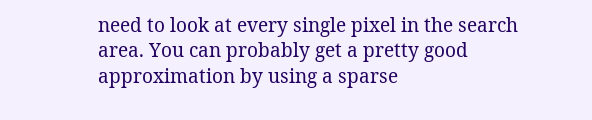need to look at every single pixel in the search area. You can probably get a pretty good approximation by using a sparse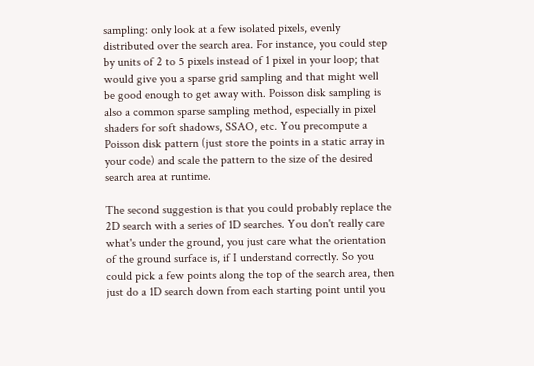sampling: only look at a few isolated pixels, evenly distributed over the search area. For instance, you could step by units of 2 to 5 pixels instead of 1 pixel in your loop; that would give you a sparse grid sampling and that might well be good enough to get away with. Poisson disk sampling is also a common sparse sampling method, especially in pixel shaders for soft shadows, SSAO, etc. You precompute a Poisson disk pattern (just store the points in a static array in your code) and scale the pattern to the size of the desired search area at runtime.

The second suggestion is that you could probably replace the 2D search with a series of 1D searches. You don't really care what's under the ground, you just care what the orientation of the ground surface is, if I understand correctly. So you could pick a few points along the top of the search area, then just do a 1D search down from each starting point until you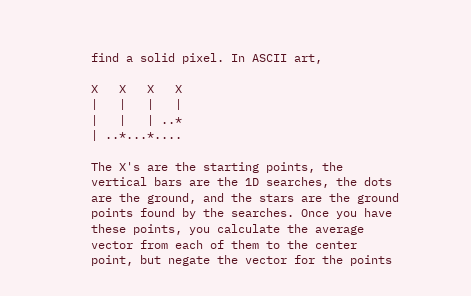find a solid pixel. In ASCII art,

X   X   X   X
|   |   |   |
|   |   | ..*
| ..*...*....

The X's are the starting points, the vertical bars are the 1D searches, the dots are the ground, and the stars are the ground points found by the searches. Once you have these points, you calculate the average vector from each of them to the center point, but negate the vector for the points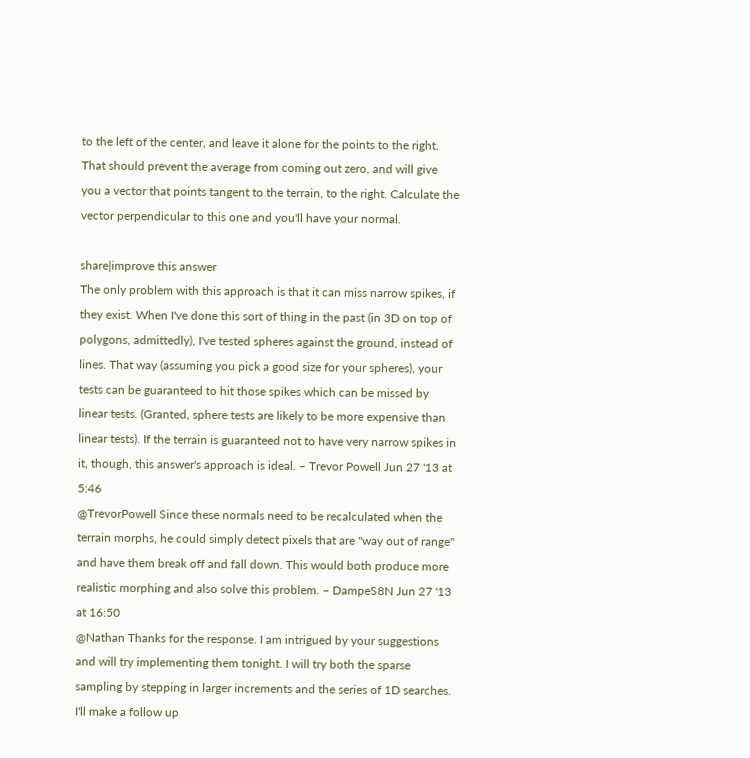to the left of the center, and leave it alone for the points to the right. That should prevent the average from coming out zero, and will give you a vector that points tangent to the terrain, to the right. Calculate the vector perpendicular to this one and you'll have your normal.

share|improve this answer
The only problem with this approach is that it can miss narrow spikes, if they exist. When I've done this sort of thing in the past (in 3D on top of polygons, admittedly), I've tested spheres against the ground, instead of lines. That way (assuming you pick a good size for your spheres), your tests can be guaranteed to hit those spikes which can be missed by linear tests. (Granted, sphere tests are likely to be more expensive than linear tests). If the terrain is guaranteed not to have very narrow spikes in it, though, this answer's approach is ideal. – Trevor Powell Jun 27 '13 at 5:46
@TrevorPowell Since these normals need to be recalculated when the terrain morphs, he could simply detect pixels that are "way out of range" and have them break off and fall down. This would both produce more realistic morphing and also solve this problem. – DampeS8N Jun 27 '13 at 16:50
@Nathan Thanks for the response. I am intrigued by your suggestions and will try implementing them tonight. I will try both the sparse sampling by stepping in larger increments and the series of 1D searches. I'll make a follow up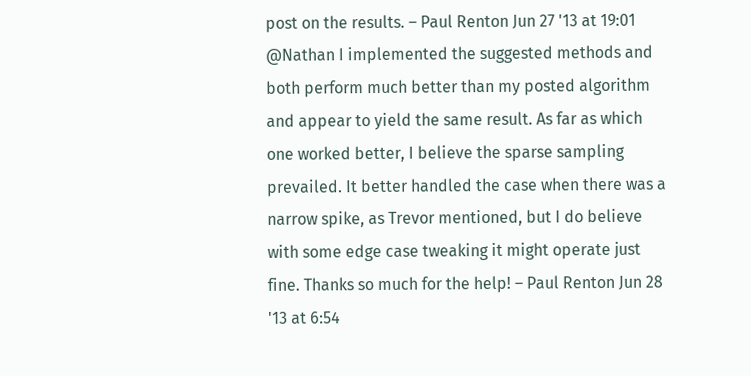post on the results. – Paul Renton Jun 27 '13 at 19:01
@Nathan I implemented the suggested methods and both perform much better than my posted algorithm and appear to yield the same result. As far as which one worked better, I believe the sparse sampling prevailed. It better handled the case when there was a narrow spike, as Trevor mentioned, but I do believe with some edge case tweaking it might operate just fine. Thanks so much for the help! – Paul Renton Jun 28 '13 at 6:54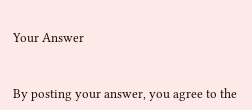Your Answer


By posting your answer, you agree to the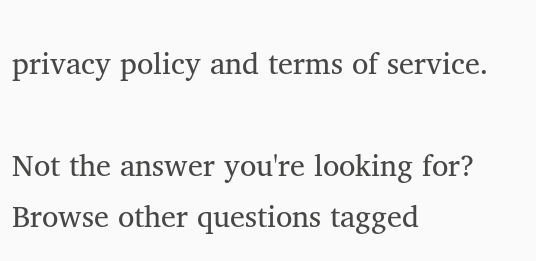privacy policy and terms of service.

Not the answer you're looking for? Browse other questions tagged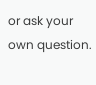or ask your own question.